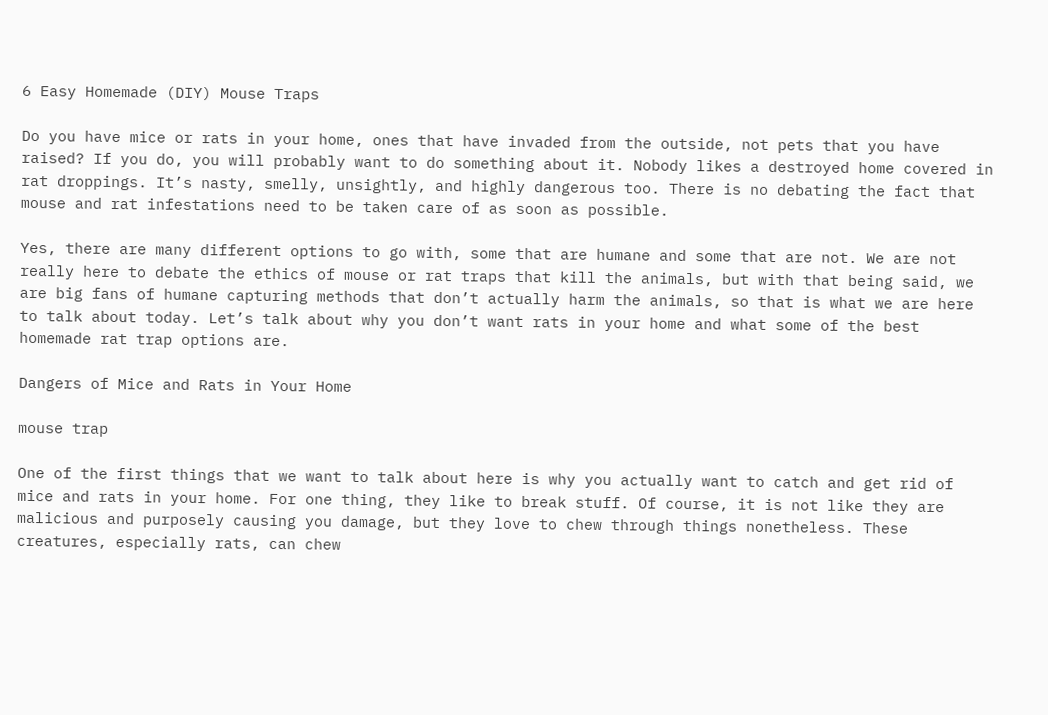6 Easy Homemade (DIY) Mouse Traps

Do you have mice or rats in your home, ones that have invaded from the outside, not pets that you have raised? If you do, you will probably want to do something about it. Nobody likes a destroyed home covered in rat droppings. It’s nasty, smelly, unsightly, and highly dangerous too. There is no debating the fact that mouse and rat infestations need to be taken care of as soon as possible.

Yes, there are many different options to go with, some that are humane and some that are not. We are not really here to debate the ethics of mouse or rat traps that kill the animals, but with that being said, we are big fans of humane capturing methods that don’t actually harm the animals, so that is what we are here to talk about today. Let’s talk about why you don’t want rats in your home and what some of the best homemade rat trap options are.

Dangers of Mice and Rats in Your Home

mouse trap

One of the first things that we want to talk about here is why you actually want to catch and get rid of mice and rats in your home. For one thing, they like to break stuff. Of course, it is not like they are malicious and purposely causing you damage, but they love to chew through things nonetheless. These creatures, especially rats, can chew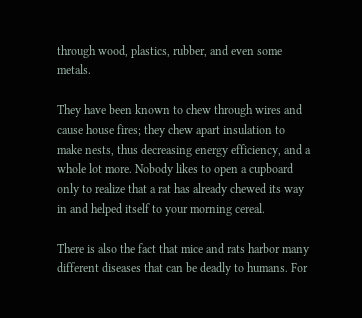through wood, plastics, rubber, and even some metals.

They have been known to chew through wires and cause house fires; they chew apart insulation to make nests, thus decreasing energy efficiency, and a whole lot more. Nobody likes to open a cupboard only to realize that a rat has already chewed its way in and helped itself to your morning cereal.

There is also the fact that mice and rats harbor many different diseases that can be deadly to humans. For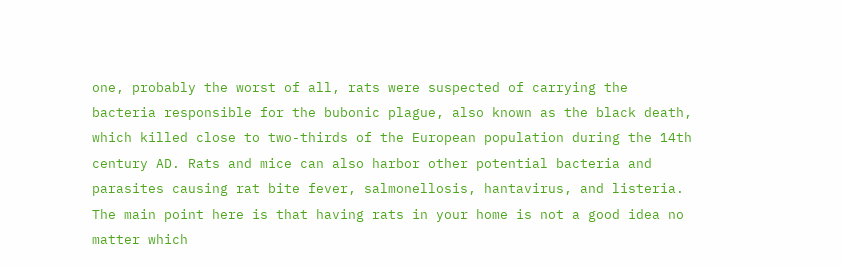one, probably the worst of all, rats were suspected of carrying the bacteria responsible for the bubonic plague, also known as the black death, which killed close to two-thirds of the European population during the 14th century AD. Rats and mice can also harbor other potential bacteria and parasites causing rat bite fever, salmonellosis, hantavirus, and listeria. The main point here is that having rats in your home is not a good idea no matter which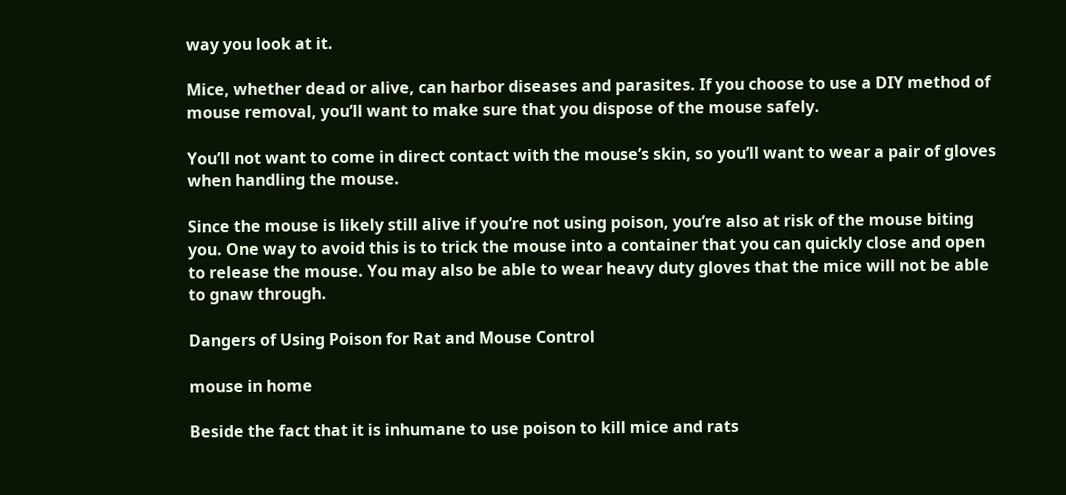way you look at it.

Mice, whether dead or alive, can harbor diseases and parasites. If you choose to use a DIY method of mouse removal, you’ll want to make sure that you dispose of the mouse safely.

You’ll not want to come in direct contact with the mouse’s skin, so you’ll want to wear a pair of gloves when handling the mouse.

Since the mouse is likely still alive if you’re not using poison, you’re also at risk of the mouse biting you. One way to avoid this is to trick the mouse into a container that you can quickly close and open to release the mouse. You may also be able to wear heavy duty gloves that the mice will not be able to gnaw through.

Dangers of Using Poison for Rat and Mouse Control

mouse in home

Beside the fact that it is inhumane to use poison to kill mice and rats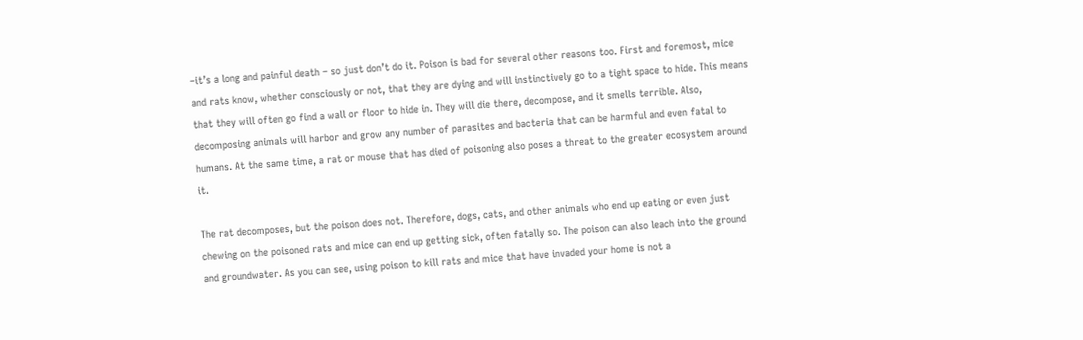–it’s a long and painful death – so just don’t do it. Poison is bad for several other reasons too. First and foremost, mice and rats know, whether consciously or not, that they are dying and will instinctively go to a tight space to hide. This means that they will often go find a wall or floor to hide in. They will die there, decompose, and it smells terrible. Also, decomposing animals will harbor and grow any number of parasites and bacteria that can be harmful and even fatal to humans. At the same time, a rat or mouse that has died of poisoning also poses a threat to the greater ecosystem around it.

The rat decomposes, but the poison does not. Therefore, dogs, cats, and other animals who end up eating or even just chewing on the poisoned rats and mice can end up getting sick, often fatally so. The poison can also leach into the ground and groundwater. As you can see, using poison to kill rats and mice that have invaded your home is not a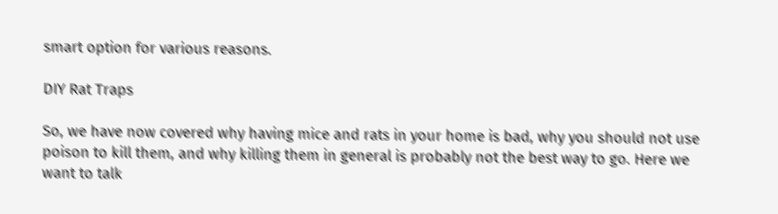smart option for various reasons.

DIY Rat Traps

So, we have now covered why having mice and rats in your home is bad, why you should not use poison to kill them, and why killing them in general is probably not the best way to go. Here we want to talk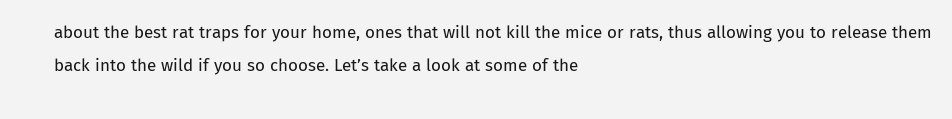about the best rat traps for your home, ones that will not kill the mice or rats, thus allowing you to release them back into the wild if you so choose. Let’s take a look at some of the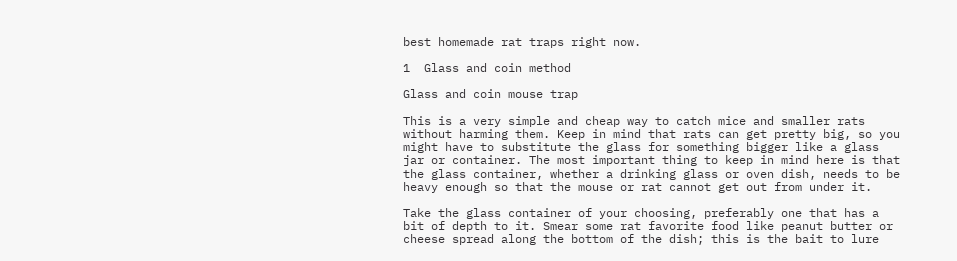best homemade rat traps right now.

1  Glass and coin method

Glass and coin mouse trap

This is a very simple and cheap way to catch mice and smaller rats without harming them. Keep in mind that rats can get pretty big, so you might have to substitute the glass for something bigger like a glass jar or container. The most important thing to keep in mind here is that the glass container, whether a drinking glass or oven dish, needs to be heavy enough so that the mouse or rat cannot get out from under it.

Take the glass container of your choosing, preferably one that has a bit of depth to it. Smear some rat favorite food like peanut butter or cheese spread along the bottom of the dish; this is the bait to lure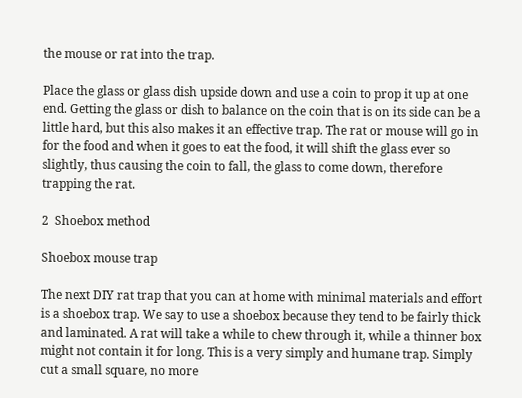the mouse or rat into the trap.

Place the glass or glass dish upside down and use a coin to prop it up at one end. Getting the glass or dish to balance on the coin that is on its side can be a little hard, but this also makes it an effective trap. The rat or mouse will go in for the food and when it goes to eat the food, it will shift the glass ever so slightly, thus causing the coin to fall, the glass to come down, therefore trapping the rat.

2  Shoebox method

Shoebox mouse trap

The next DIY rat trap that you can at home with minimal materials and effort is a shoebox trap. We say to use a shoebox because they tend to be fairly thick and laminated. A rat will take a while to chew through it, while a thinner box might not contain it for long. This is a very simply and humane trap. Simply cut a small square, no more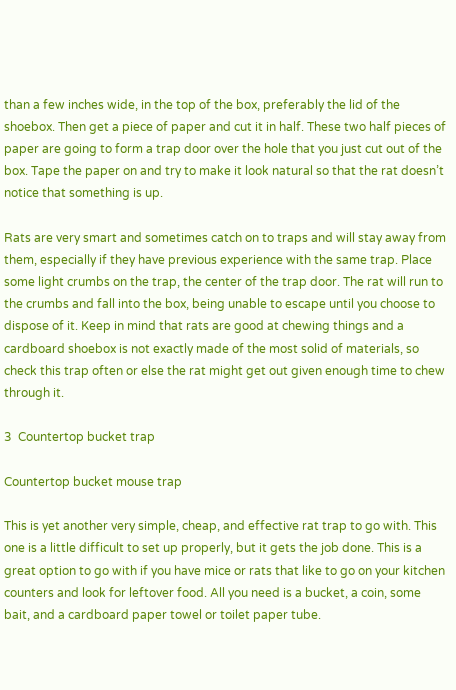than a few inches wide, in the top of the box, preferably the lid of the shoebox. Then get a piece of paper and cut it in half. These two half pieces of paper are going to form a trap door over the hole that you just cut out of the box. Tape the paper on and try to make it look natural so that the rat doesn’t notice that something is up.

Rats are very smart and sometimes catch on to traps and will stay away from them, especially if they have previous experience with the same trap. Place some light crumbs on the trap, the center of the trap door. The rat will run to the crumbs and fall into the box, being unable to escape until you choose to dispose of it. Keep in mind that rats are good at chewing things and a cardboard shoebox is not exactly made of the most solid of materials, so check this trap often or else the rat might get out given enough time to chew through it.

3  Countertop bucket trap

Countertop bucket mouse trap

This is yet another very simple, cheap, and effective rat trap to go with. This one is a little difficult to set up properly, but it gets the job done. This is a great option to go with if you have mice or rats that like to go on your kitchen counters and look for leftover food. All you need is a bucket, a coin, some bait, and a cardboard paper towel or toilet paper tube.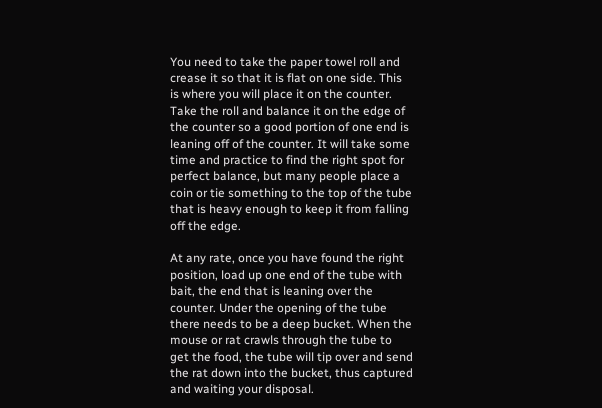You need to take the paper towel roll and crease it so that it is flat on one side. This is where you will place it on the counter. Take the roll and balance it on the edge of the counter so a good portion of one end is leaning off of the counter. It will take some time and practice to find the right spot for perfect balance, but many people place a coin or tie something to the top of the tube that is heavy enough to keep it from falling off the edge.

At any rate, once you have found the right position, load up one end of the tube with bait, the end that is leaning over the counter. Under the opening of the tube there needs to be a deep bucket. When the mouse or rat crawls through the tube to get the food, the tube will tip over and send the rat down into the bucket, thus captured and waiting your disposal.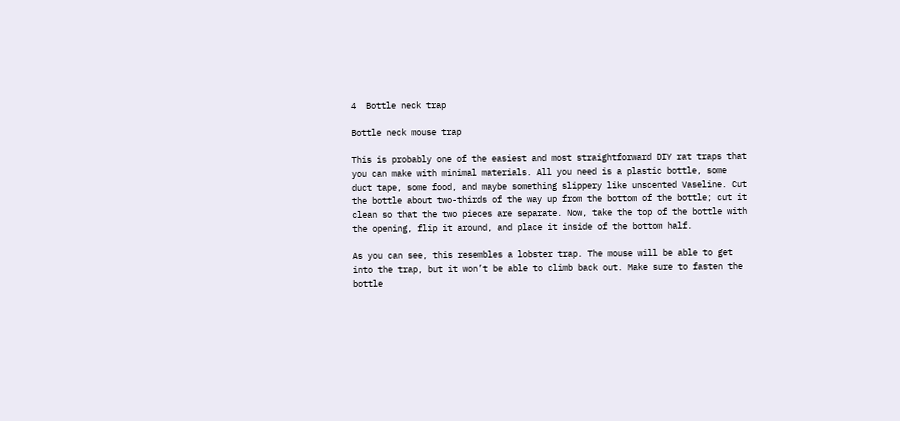4  Bottle neck trap

Bottle neck mouse trap

This is probably one of the easiest and most straightforward DIY rat traps that you can make with minimal materials. All you need is a plastic bottle, some duct tape, some food, and maybe something slippery like unscented Vaseline. Cut the bottle about two-thirds of the way up from the bottom of the bottle; cut it clean so that the two pieces are separate. Now, take the top of the bottle with the opening, flip it around, and place it inside of the bottom half.

As you can see, this resembles a lobster trap. The mouse will be able to get into the trap, but it won’t be able to climb back out. Make sure to fasten the bottle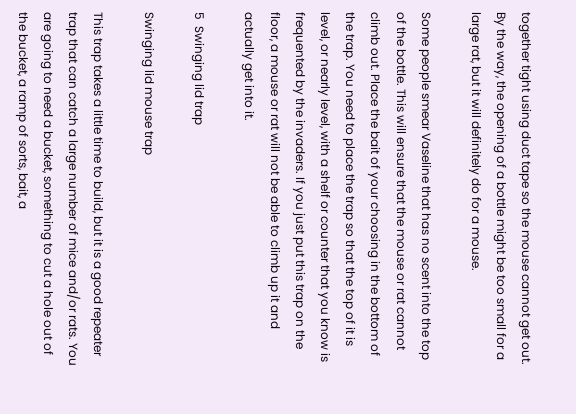together tight using duct tape so the mouse cannot get out. By the way, the opening of a bottle might be too small for a large rat, but it will definitely do for a mouse.

Some people smear Vaseline that has no scent into the top of the bottle. This will ensure that the mouse or rat cannot climb out. Place the bait of your choosing in the bottom of the trap. You need to place the trap so that the top of it is level, or nearly level, with a shelf or counter that you know is frequented by the invaders. If you just put this trap on the floor, a mouse or rat will not be able to climb up it and actually get into it.

5  Swinging lid trap

Swinging lid mouse trap

This trap takes a little time to build, but it is a good repeater trap that can catch a large number of mice and/or rats. You are going to need a bucket, something to cut a hole out of the bucket, a ramp of sorts, bait, a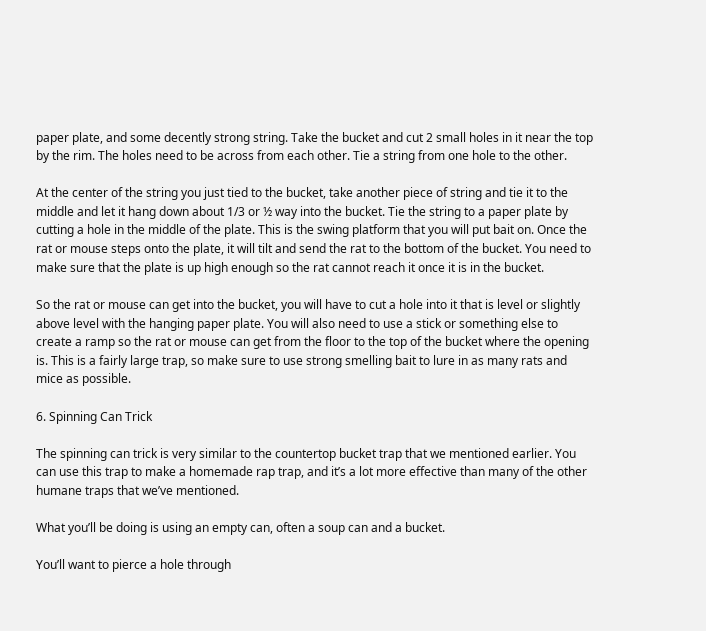paper plate, and some decently strong string. Take the bucket and cut 2 small holes in it near the top by the rim. The holes need to be across from each other. Tie a string from one hole to the other.

At the center of the string you just tied to the bucket, take another piece of string and tie it to the middle and let it hang down about 1/3 or ½ way into the bucket. Tie the string to a paper plate by cutting a hole in the middle of the plate. This is the swing platform that you will put bait on. Once the rat or mouse steps onto the plate, it will tilt and send the rat to the bottom of the bucket. You need to make sure that the plate is up high enough so the rat cannot reach it once it is in the bucket.

So the rat or mouse can get into the bucket, you will have to cut a hole into it that is level or slightly above level with the hanging paper plate. You will also need to use a stick or something else to create a ramp so the rat or mouse can get from the floor to the top of the bucket where the opening is. This is a fairly large trap, so make sure to use strong smelling bait to lure in as many rats and mice as possible.

6. Spinning Can Trick

The spinning can trick is very similar to the countertop bucket trap that we mentioned earlier. You can use this trap to make a homemade rap trap, and it’s a lot more effective than many of the other humane traps that we’ve mentioned.

What you’ll be doing is using an empty can, often a soup can and a bucket.

You’ll want to pierce a hole through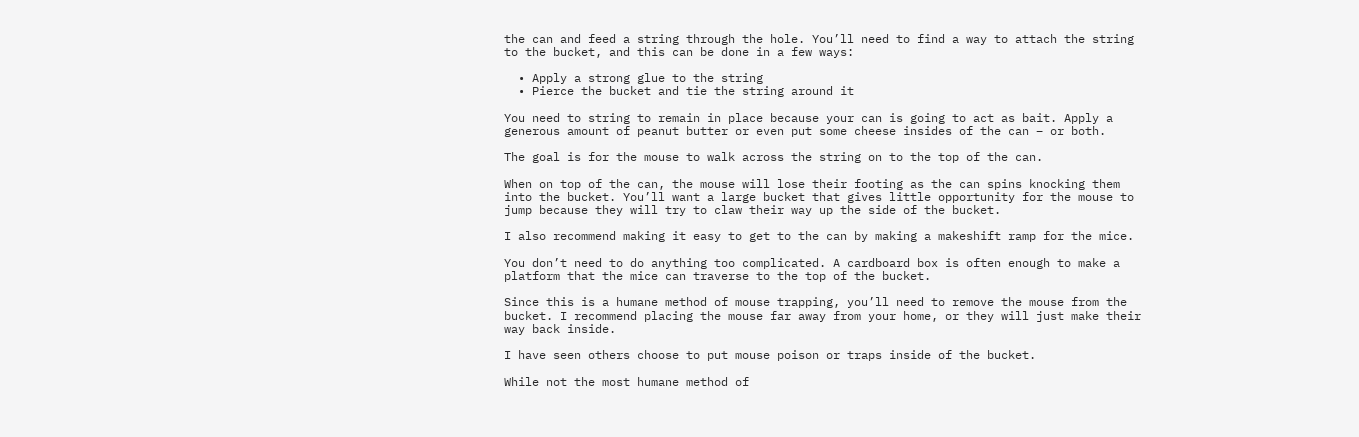the can and feed a string through the hole. You’ll need to find a way to attach the string to the bucket, and this can be done in a few ways:

  • Apply a strong glue to the string
  • Pierce the bucket and tie the string around it

You need to string to remain in place because your can is going to act as bait. Apply a generous amount of peanut butter or even put some cheese insides of the can – or both.

The goal is for the mouse to walk across the string on to the top of the can.

When on top of the can, the mouse will lose their footing as the can spins knocking them into the bucket. You’ll want a large bucket that gives little opportunity for the mouse to jump because they will try to claw their way up the side of the bucket.

I also recommend making it easy to get to the can by making a makeshift ramp for the mice.

You don’t need to do anything too complicated. A cardboard box is often enough to make a platform that the mice can traverse to the top of the bucket.

Since this is a humane method of mouse trapping, you’ll need to remove the mouse from the bucket. I recommend placing the mouse far away from your home, or they will just make their way back inside.

I have seen others choose to put mouse poison or traps inside of the bucket.

While not the most humane method of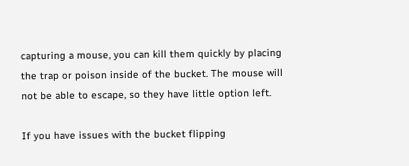capturing a mouse, you can kill them quickly by placing the trap or poison inside of the bucket. The mouse will not be able to escape, so they have little option left.

If you have issues with the bucket flipping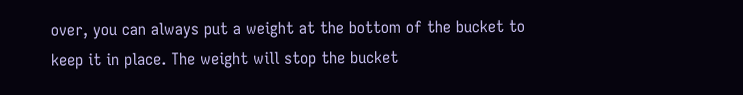over, you can always put a weight at the bottom of the bucket to keep it in place. The weight will stop the bucket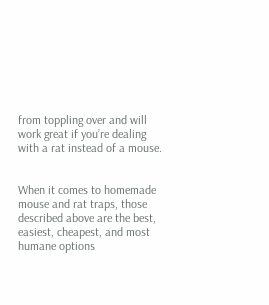from toppling over and will work great if you’re dealing with a rat instead of a mouse.


When it comes to homemade mouse and rat traps, those described above are the best, easiest, cheapest, and most humane options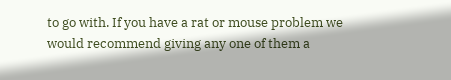to go with. If you have a rat or mouse problem we would recommend giving any one of them a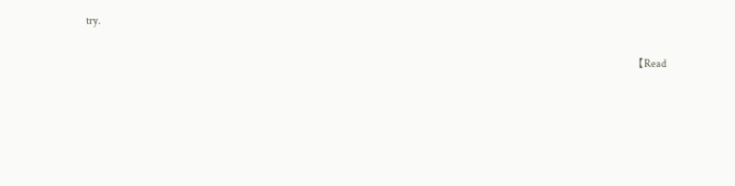try.

                                                                                                                                          【Read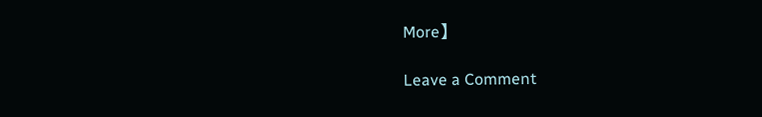More】

Leave a Comment